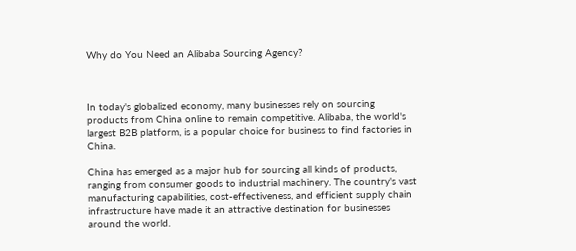Why do You Need an Alibaba Sourcing Agency?



In today's globalized economy, many businesses rely on sourcing products from China online to remain competitive. Alibaba, the world's largest B2B platform, is a popular choice for business to find factories in China.

China has emerged as a major hub for sourcing all kinds of products, ranging from consumer goods to industrial machinery. The country's vast manufacturing capabilities, cost-effectiveness, and efficient supply chain infrastructure have made it an attractive destination for businesses around the world.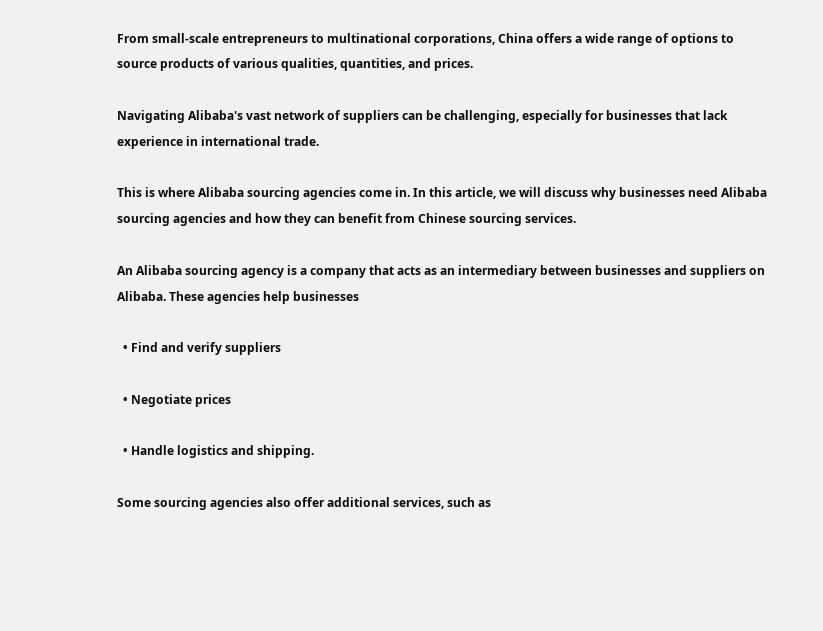From small-scale entrepreneurs to multinational corporations, China offers a wide range of options to source products of various qualities, quantities, and prices.

Navigating Alibaba's vast network of suppliers can be challenging, especially for businesses that lack experience in international trade.

This is where Alibaba sourcing agencies come in. In this article, we will discuss why businesses need Alibaba sourcing agencies and how they can benefit from Chinese sourcing services.

An Alibaba sourcing agency is a company that acts as an intermediary between businesses and suppliers on Alibaba. These agencies help businesses

  • Find and verify suppliers

  • Negotiate prices

  • Handle logistics and shipping.

Some sourcing agencies also offer additional services, such as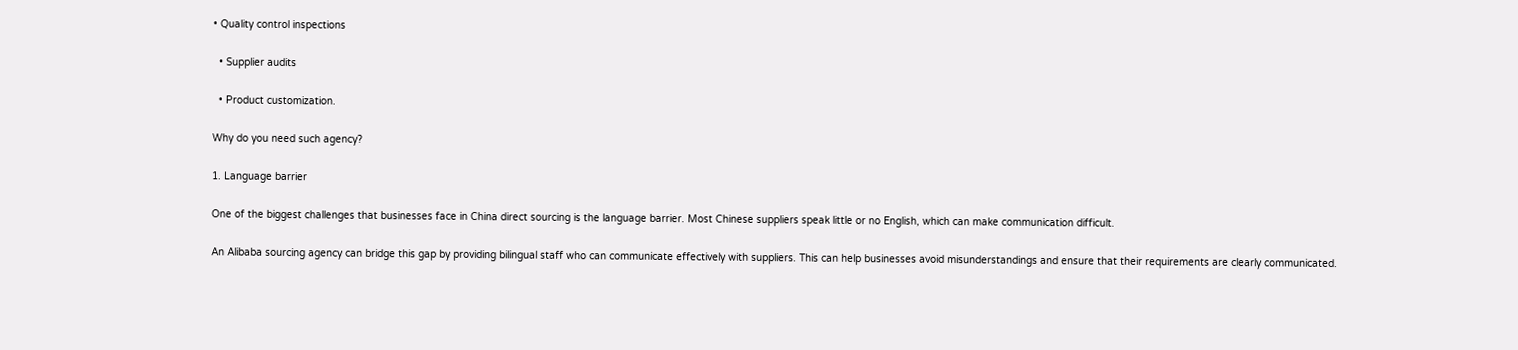• Quality control inspections

  • Supplier audits

  • Product customization.

Why do you need such agency?

1. Language barrier

One of the biggest challenges that businesses face in China direct sourcing is the language barrier. Most Chinese suppliers speak little or no English, which can make communication difficult.

An Alibaba sourcing agency can bridge this gap by providing bilingual staff who can communicate effectively with suppliers. This can help businesses avoid misunderstandings and ensure that their requirements are clearly communicated.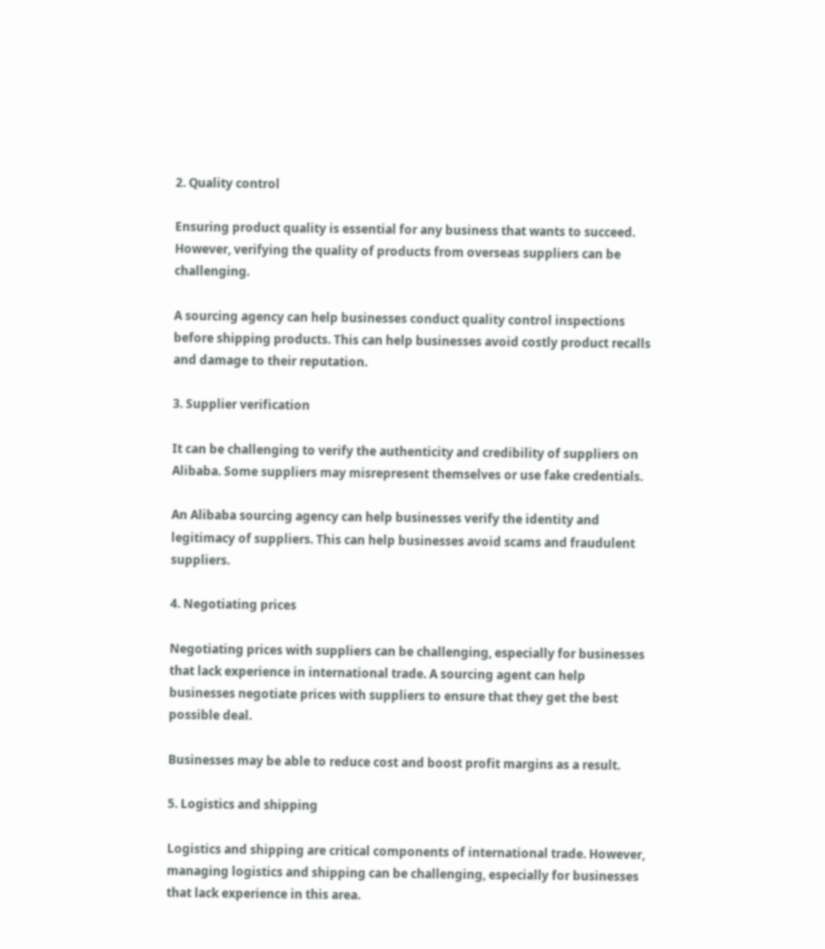2. Quality control

Ensuring product quality is essential for any business that wants to succeed. However, verifying the quality of products from overseas suppliers can be challenging.

A sourcing agency can help businesses conduct quality control inspections before shipping products. This can help businesses avoid costly product recalls and damage to their reputation.

3. Supplier verification

It can be challenging to verify the authenticity and credibility of suppliers on Alibaba. Some suppliers may misrepresent themselves or use fake credentials.

An Alibaba sourcing agency can help businesses verify the identity and legitimacy of suppliers. This can help businesses avoid scams and fraudulent suppliers.

4. Negotiating prices

Negotiating prices with suppliers can be challenging, especially for businesses that lack experience in international trade. A sourcing agent can help businesses negotiate prices with suppliers to ensure that they get the best possible deal.

Businesses may be able to reduce cost and boost profit margins as a result.

5. Logistics and shipping

Logistics and shipping are critical components of international trade. However, managing logistics and shipping can be challenging, especially for businesses that lack experience in this area.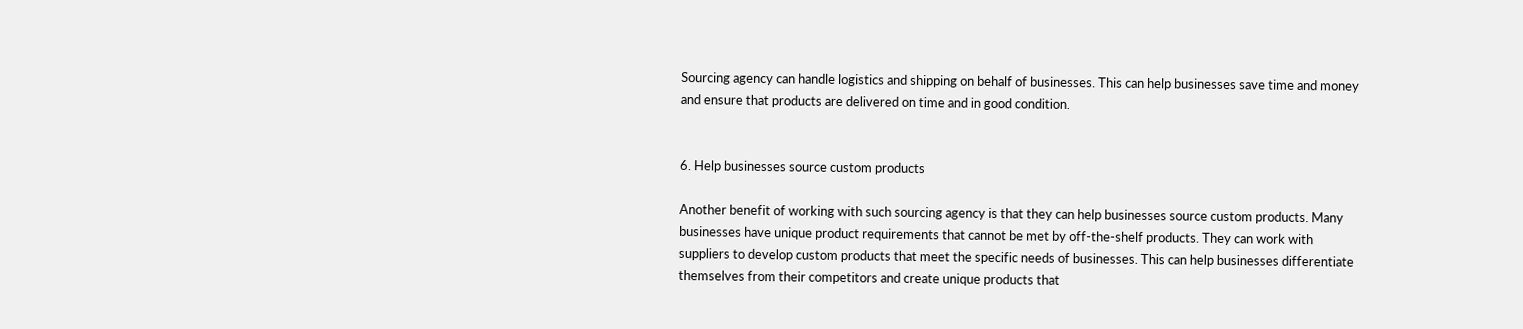Sourcing agency can handle logistics and shipping on behalf of businesses. This can help businesses save time and money and ensure that products are delivered on time and in good condition.


6. Help businesses source custom products

Another benefit of working with such sourcing agency is that they can help businesses source custom products. Many businesses have unique product requirements that cannot be met by off-the-shelf products. They can work with suppliers to develop custom products that meet the specific needs of businesses. This can help businesses differentiate themselves from their competitors and create unique products that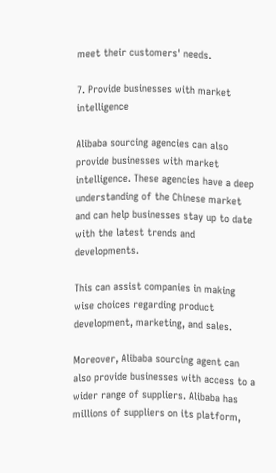meet their customers' needs.

7. Provide businesses with market intelligence

Alibaba sourcing agencies can also provide businesses with market intelligence. These agencies have a deep understanding of the Chinese market and can help businesses stay up to date with the latest trends and developments.

This can assist companies in making wise choices regarding product development, marketing, and sales.

Moreover, Alibaba sourcing agent can also provide businesses with access to a wider range of suppliers. Alibaba has millions of suppliers on its platform,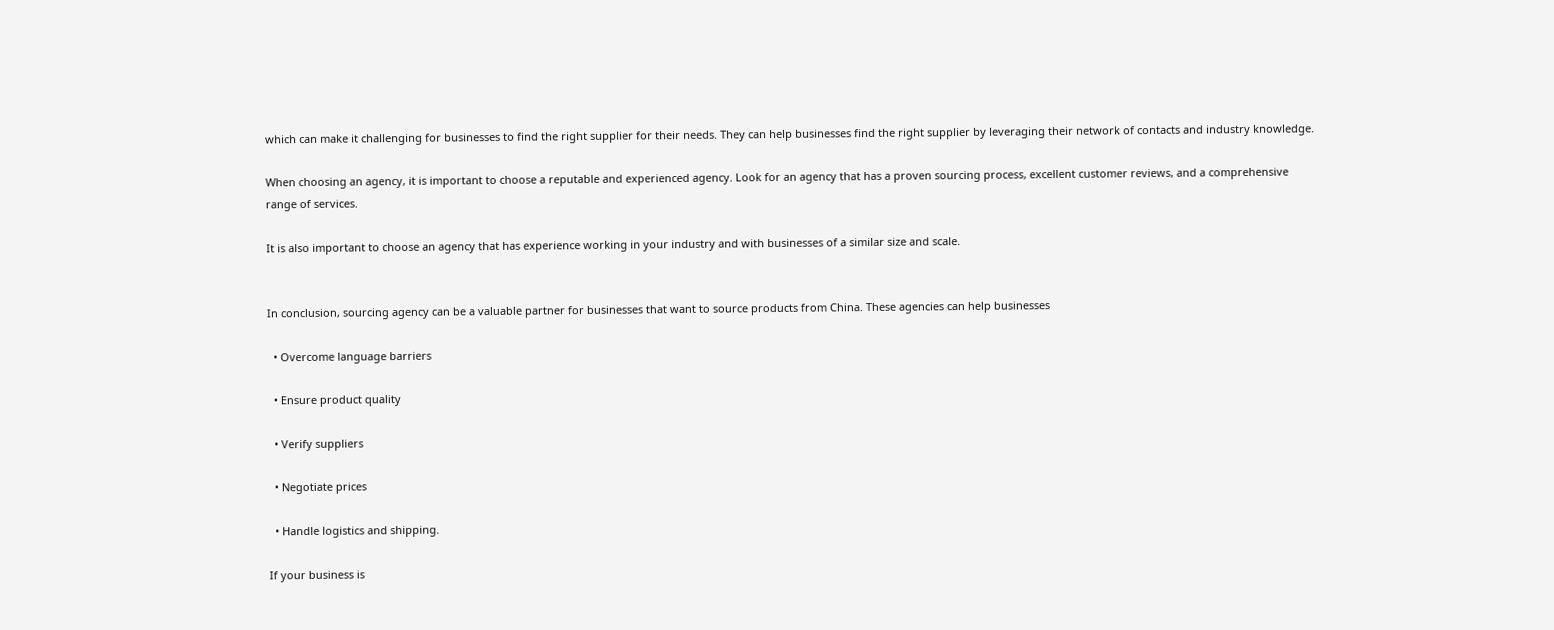which can make it challenging for businesses to find the right supplier for their needs. They can help businesses find the right supplier by leveraging their network of contacts and industry knowledge.

When choosing an agency, it is important to choose a reputable and experienced agency. Look for an agency that has a proven sourcing process, excellent customer reviews, and a comprehensive range of services.

It is also important to choose an agency that has experience working in your industry and with businesses of a similar size and scale.


In conclusion, sourcing agency can be a valuable partner for businesses that want to source products from China. These agencies can help businesses

  • Overcome language barriers

  • Ensure product quality

  • Verify suppliers

  • Negotiate prices

  • Handle logistics and shipping.

If your business is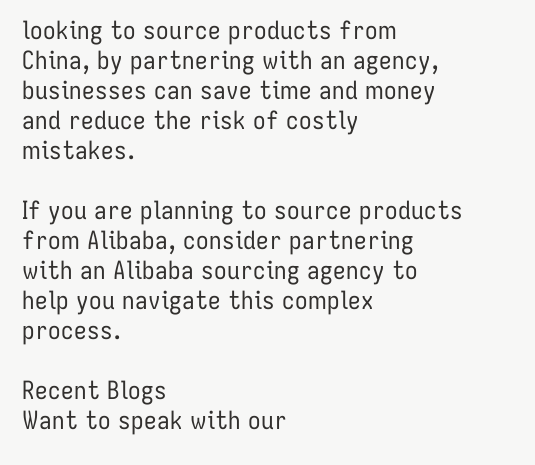looking to source products from China, by partnering with an agency, businesses can save time and money and reduce the risk of costly mistakes.

If you are planning to source products from Alibaba, consider partnering with an Alibaba sourcing agency to help you navigate this complex process.

Recent Blogs
Want to speak with our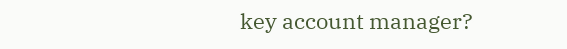key account manager?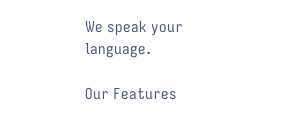We speak your language.

Our Features